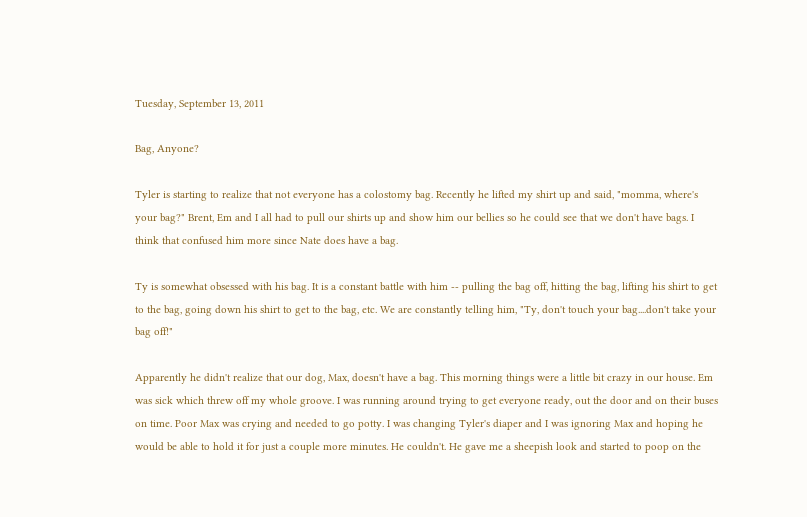Tuesday, September 13, 2011

Bag, Anyone?

Tyler is starting to realize that not everyone has a colostomy bag. Recently he lifted my shirt up and said, "momma, where's your bag?" Brent, Em and I all had to pull our shirts up and show him our bellies so he could see that we don't have bags. I think that confused him more since Nate does have a bag.

Ty is somewhat obsessed with his bag. It is a constant battle with him -- pulling the bag off, hitting the bag, lifting his shirt to get to the bag, going down his shirt to get to the bag, etc. We are constantly telling him, "Ty, don't touch your bag....don't take your bag off!"

Apparently he didn't realize that our dog, Max, doesn't have a bag. This morning things were a little bit crazy in our house. Em was sick which threw off my whole groove. I was running around trying to get everyone ready, out the door and on their buses on time. Poor Max was crying and needed to go potty. I was changing Tyler's diaper and I was ignoring Max and hoping he would be able to hold it for just a couple more minutes. He couldn't. He gave me a sheepish look and started to poop on the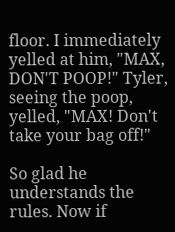floor. I immediately yelled at him, "MAX, DON'T POOP!" Tyler, seeing the poop, yelled, "MAX! Don't take your bag off!"

So glad he understands the rules. Now if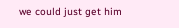we could just get him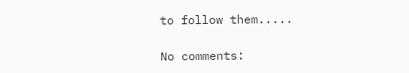to follow them.....

No comments: